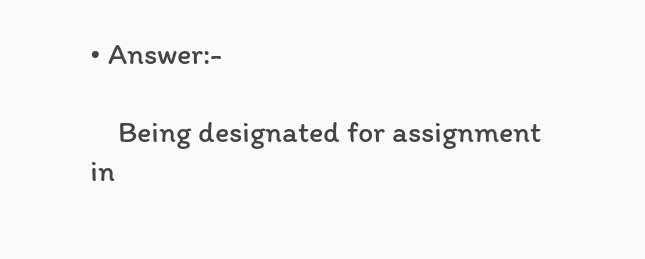• Answer:-

    Being designated for assignment in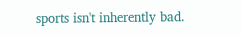sports isn't inherently bad.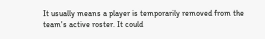It usually means a player is temporarily removed from the team's active roster. It could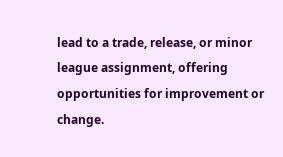lead to a trade, release, or minor league assignment, offering opportunities for improvement or change.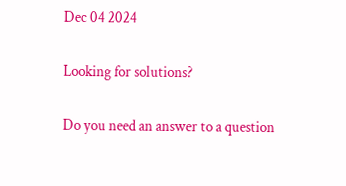Dec 04 2024

Looking for solutions?

Do you need an answer to a question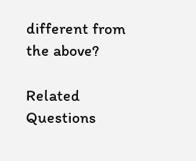different from the above?

Related Questions